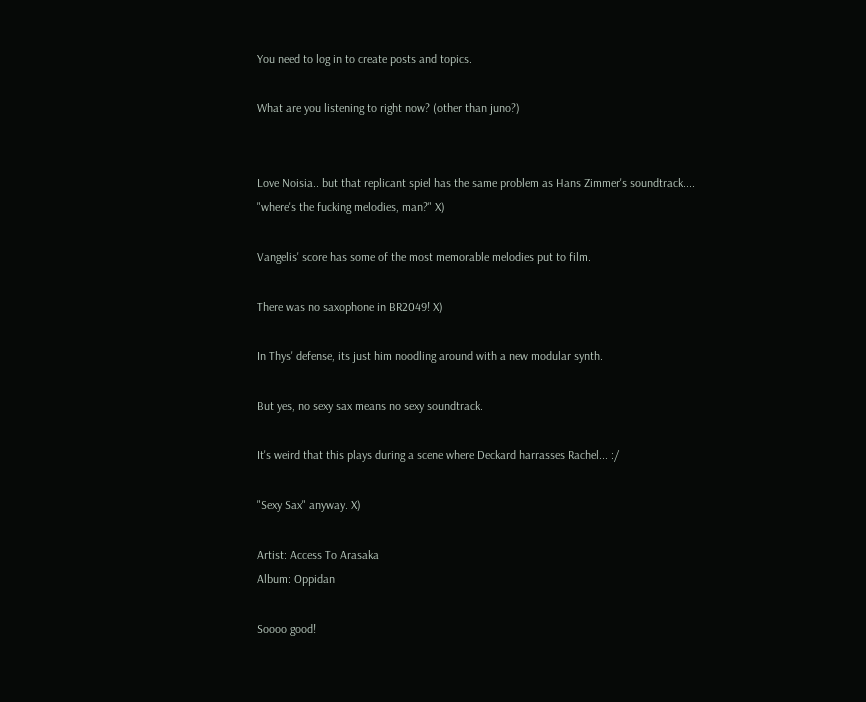You need to log in to create posts and topics.

What are you listening to right now? (other than juno?)


Love Noisia.. but that replicant spiel has the same problem as Hans Zimmer's soundtrack....
"where's the fucking melodies, man?" X)

Vangelis' score has some of the most memorable melodies put to film.

There was no saxophone in BR2049! X)

In Thys' defense, its just him noodling around with a new modular synth.

But yes, no sexy sax means no sexy soundtrack.

It's weird that this plays during a scene where Deckard harrasses Rachel... :/

"Sexy Sax" anyway. X)

Artist: Access To Arasaka
Album: Oppidan

Soooo good!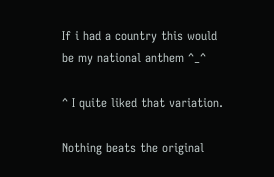If i had a country this would be my national anthem ^_^

^ I quite liked that variation.

Nothing beats the original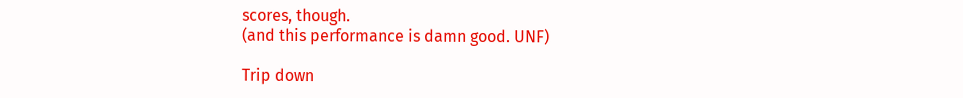scores, though.
(and this performance is damn good. UNF)

Trip down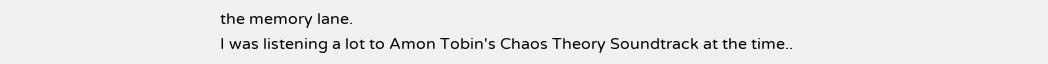the memory lane.
I was listening a lot to Amon Tobin's Chaos Theory Soundtrack at the time..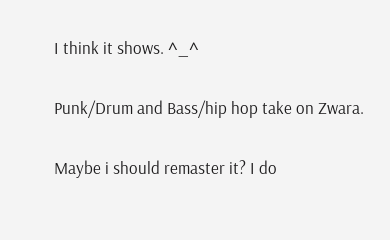I think it shows. ^_^

Punk/Drum and Bass/hip hop take on Zwara.

Maybe i should remaster it? I do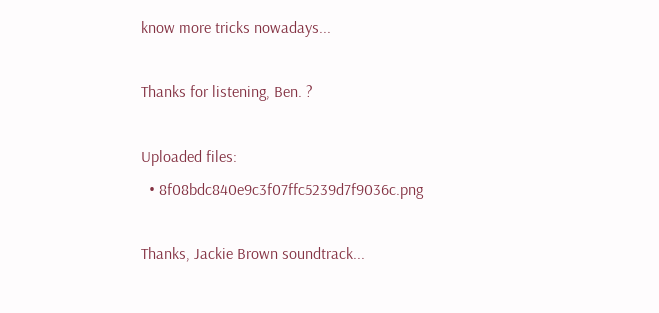know more tricks nowadays...

Thanks for listening, Ben. ?

Uploaded files:
  • 8f08bdc840e9c3f07ffc5239d7f9036c.png

Thanks, Jackie Brown soundtrack...